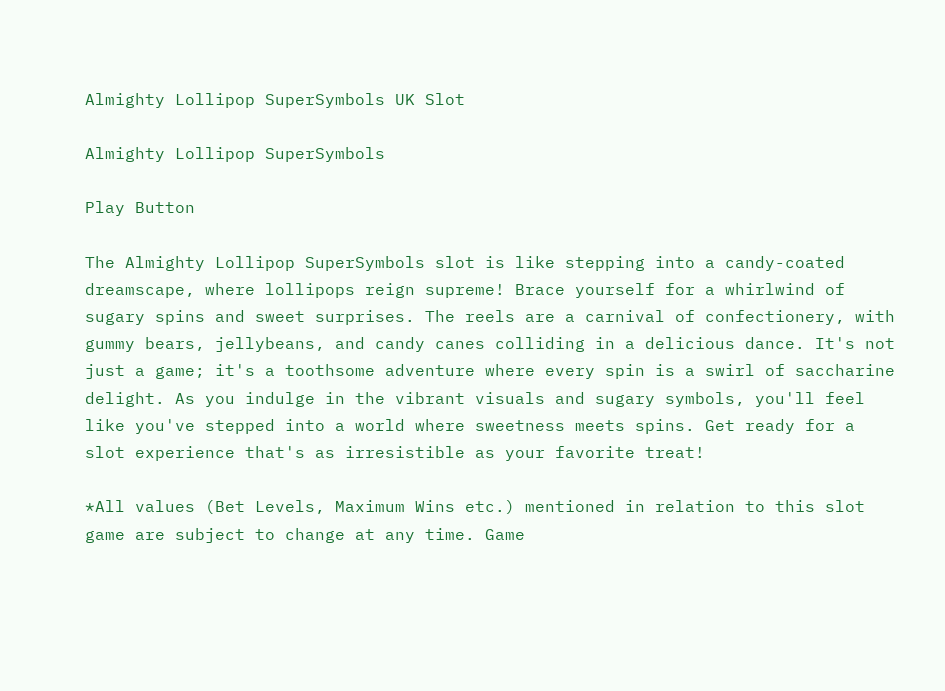Almighty Lollipop SuperSymbols UK Slot

Almighty Lollipop SuperSymbols

Play Button

The Almighty Lollipop SuperSymbols slot is like stepping into a candy-coated dreamscape, where lollipops reign supreme! Brace yourself for a whirlwind of sugary spins and sweet surprises. The reels are a carnival of confectionery, with gummy bears, jellybeans, and candy canes colliding in a delicious dance. It's not just a game; it's a toothsome adventure where every spin is a swirl of saccharine delight. As you indulge in the vibrant visuals and sugary symbols, you'll feel like you've stepped into a world where sweetness meets spins. Get ready for a slot experience that's as irresistible as your favorite treat!

*All values (Bet Levels, Maximum Wins etc.) mentioned in relation to this slot game are subject to change at any time. Game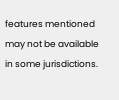features mentioned may not be available in some jurisdictions.